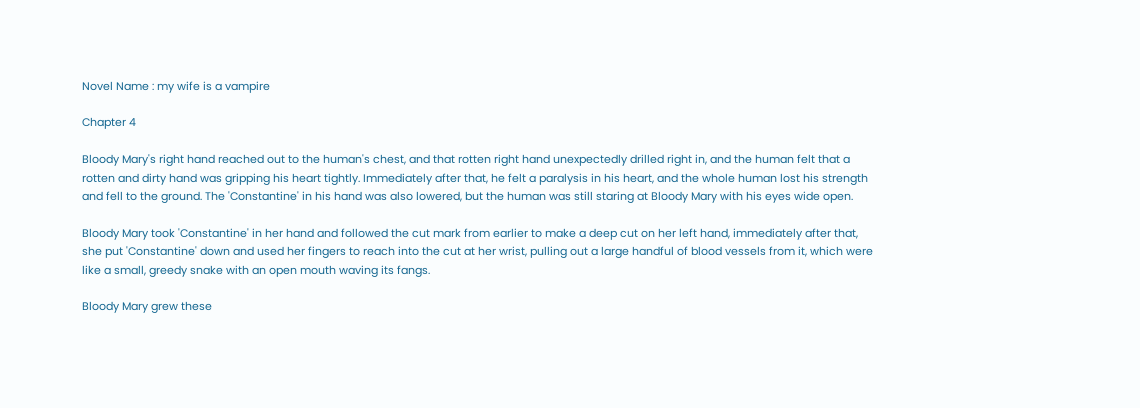Novel Name : my wife is a vampire

Chapter 4

Bloody Mary's right hand reached out to the human's chest, and that rotten right hand unexpectedly drilled right in, and the human felt that a rotten and dirty hand was gripping his heart tightly. Immediately after that, he felt a paralysis in his heart, and the whole human lost his strength and fell to the ground. The 'Constantine' in his hand was also lowered, but the human was still staring at Bloody Mary with his eyes wide open.

Bloody Mary took 'Constantine' in her hand and followed the cut mark from earlier to make a deep cut on her left hand, immediately after that, she put 'Constantine' down and used her fingers to reach into the cut at her wrist, pulling out a large handful of blood vessels from it, which were like a small, greedy snake with an open mouth waving its fangs.

Bloody Mary grew these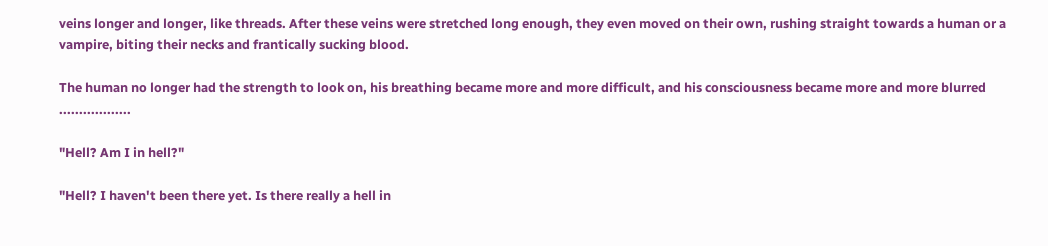veins longer and longer, like threads. After these veins were stretched long enough, they even moved on their own, rushing straight towards a human or a vampire, biting their necks and frantically sucking blood.

The human no longer had the strength to look on, his breathing became more and more difficult, and his consciousness became more and more blurred ..................

"Hell? Am I in hell?"

"Hell? I haven't been there yet. Is there really a hell in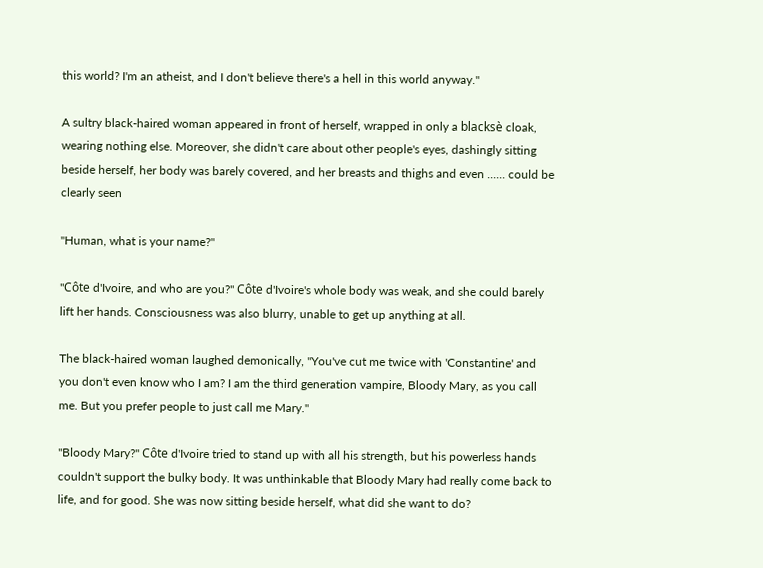this world? I'm an atheist, and I don't believe there's a hell in this world anyway."

A sultry black-haired woman appeared in front of herself, wrapped in only a blacksè cloak, wearing nothing else. Moreover, she didn't care about other people's eyes, dashingly sitting beside herself, her body was barely covered, and her breasts and thighs and even ...... could be clearly seen

"Human, what is your name?"

"Côte d'Ivoire, and who are you?" Côte d'Ivoire's whole body was weak, and she could barely lift her hands. Consciousness was also blurry, unable to get up anything at all.

The black-haired woman laughed demonically, "You've cut me twice with 'Constantine' and you don't even know who I am? I am the third generation vampire, Bloody Mary, as you call me. But you prefer people to just call me Mary."

"Bloody Mary?" Côte d'Ivoire tried to stand up with all his strength, but his powerless hands couldn't support the bulky body. It was unthinkable that Bloody Mary had really come back to life, and for good. She was now sitting beside herself, what did she want to do?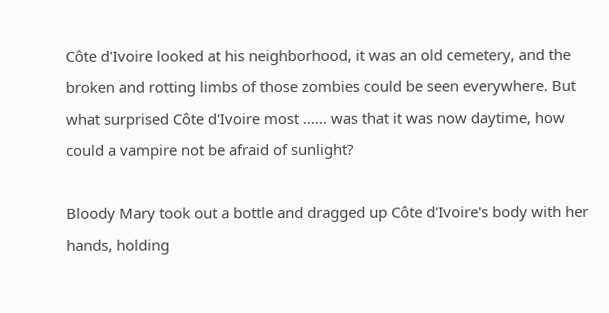Côte d'Ivoire looked at his neighborhood, it was an old cemetery, and the broken and rotting limbs of those zombies could be seen everywhere. But what surprised Côte d'Ivoire most ...... was that it was now daytime, how could a vampire not be afraid of sunlight?

Bloody Mary took out a bottle and dragged up Côte d'Ivoire's body with her hands, holding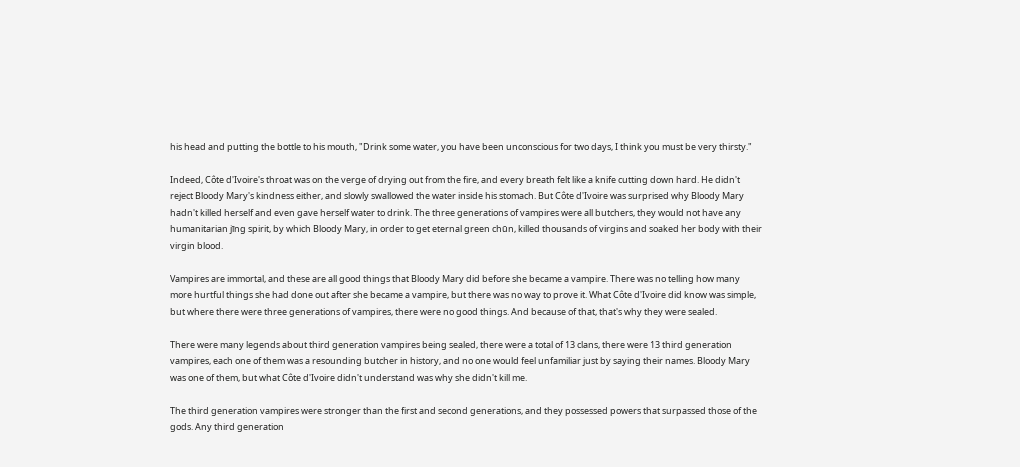his head and putting the bottle to his mouth, "Drink some water, you have been unconscious for two days, I think you must be very thirsty."

Indeed, Côte d'Ivoire's throat was on the verge of drying out from the fire, and every breath felt like a knife cutting down hard. He didn't reject Bloody Mary's kindness either, and slowly swallowed the water inside his stomach. But Côte d'Ivoire was surprised why Bloody Mary hadn't killed herself and even gave herself water to drink. The three generations of vampires were all butchers, they would not have any humanitarian jīng spirit, by which Bloody Mary, in order to get eternal green chūn, killed thousands of virgins and soaked her body with their virgin blood.

Vampires are immortal, and these are all good things that Bloody Mary did before she became a vampire. There was no telling how many more hurtful things she had done out after she became a vampire, but there was no way to prove it. What Côte d'Ivoire did know was simple, but where there were three generations of vampires, there were no good things. And because of that, that's why they were sealed.

There were many legends about third generation vampires being sealed, there were a total of 13 clans, there were 13 third generation vampires, each one of them was a resounding butcher in history, and no one would feel unfamiliar just by saying their names. Bloody Mary was one of them, but what Côte d'Ivoire didn't understand was why she didn't kill me.

The third generation vampires were stronger than the first and second generations, and they possessed powers that surpassed those of the gods. Any third generation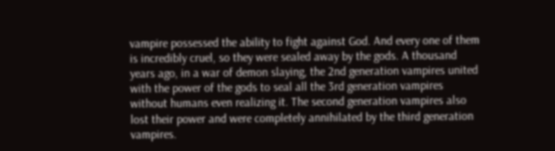vampire possessed the ability to fight against God. And every one of them is incredibly cruel, so they were sealed away by the gods. A thousand years ago, in a war of demon slaying, the 2nd generation vampires united with the power of the gods to seal all the 3rd generation vampires without humans even realizing it. The second generation vampires also lost their power and were completely annihilated by the third generation vampires.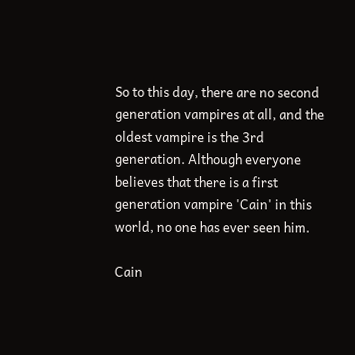So to this day, there are no second generation vampires at all, and the oldest vampire is the 3rd generation. Although everyone believes that there is a first generation vampire 'Cain' in this world, no one has ever seen him.

Cain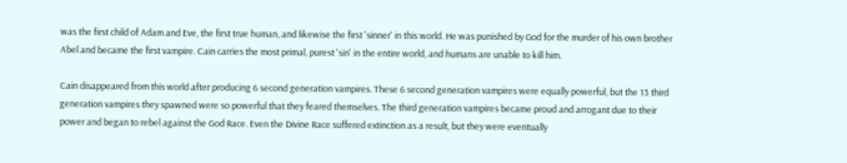was the first child of Adam and Eve, the first true human, and likewise the first 'sinner' in this world. He was punished by God for the murder of his own brother Abel and became the first vampire. Cain carries the most primal, purest 'sin' in the entire world, and humans are unable to kill him.

Cain disappeared from this world after producing 6 second generation vampires. These 6 second generation vampires were equally powerful, but the 13 third generation vampires they spawned were so powerful that they feared themselves. The third generation vampires became proud and arrogant due to their power and began to rebel against the God Race. Even the Divine Race suffered extinction as a result, but they were eventually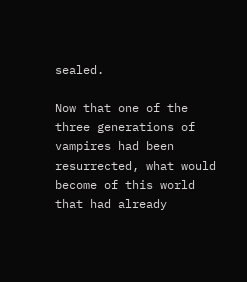sealed.

Now that one of the three generations of vampires had been resurrected, what would become of this world that had already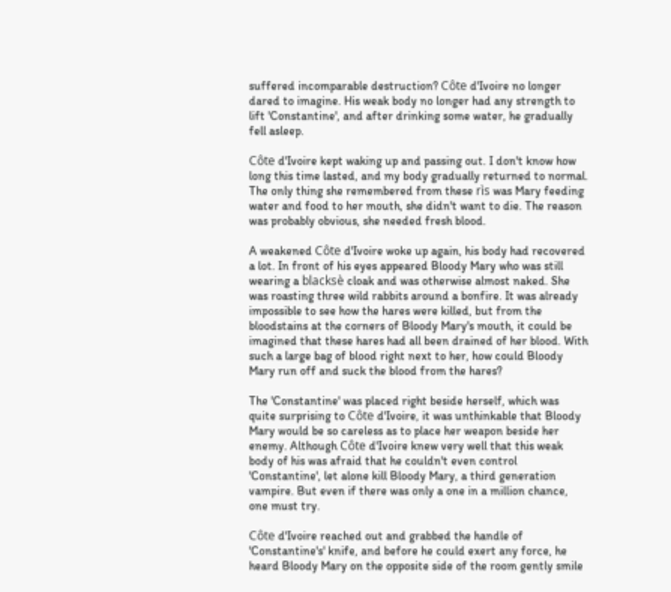suffered incomparable destruction? Côte d'Ivoire no longer dared to imagine. His weak body no longer had any strength to lift 'Constantine', and after drinking some water, he gradually fell asleep.

Côte d'Ivoire kept waking up and passing out. I don't know how long this time lasted, and my body gradually returned to normal. The only thing she remembered from these rìs was Mary feeding water and food to her mouth, she didn't want to die. The reason was probably obvious, she needed fresh blood.

A weakened Côte d'Ivoire woke up again, his body had recovered a lot. In front of his eyes appeared Bloody Mary who was still wearing a blacksè cloak and was otherwise almost naked. She was roasting three wild rabbits around a bonfire. It was already impossible to see how the hares were killed, but from the bloodstains at the corners of Bloody Mary's mouth, it could be imagined that these hares had all been drained of her blood. With such a large bag of blood right next to her, how could Bloody Mary run off and suck the blood from the hares?

The 'Constantine' was placed right beside herself, which was quite surprising to Côte d'Ivoire, it was unthinkable that Bloody Mary would be so careless as to place her weapon beside her enemy. Although Côte d'Ivoire knew very well that this weak body of his was afraid that he couldn't even control 'Constantine', let alone kill Bloody Mary, a third generation vampire. But even if there was only a one in a million chance, one must try.

Côte d'Ivoire reached out and grabbed the handle of 'Constantine's' knife, and before he could exert any force, he heard Bloody Mary on the opposite side of the room gently smile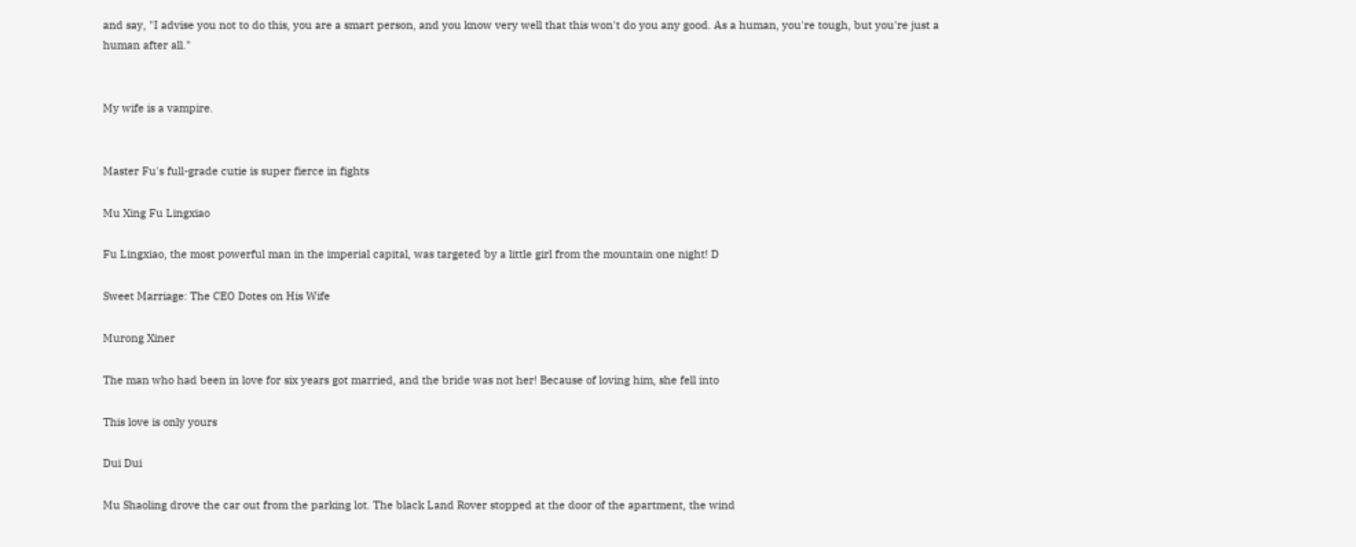and say, "I advise you not to do this, you are a smart person, and you know very well that this won't do you any good. As a human, you're tough, but you're just a human after all."


My wife is a vampire.


Master Fu's full-grade cutie is super fierce in fights

Mu Xing Fu Lingxiao

Fu Lingxiao, the most powerful man in the imperial capital, was targeted by a little girl from the mountain one night! D

Sweet Marriage: The CEO Dotes on His Wife

Murong Xiner

The man who had been in love for six years got married, and the bride was not her! Because of loving him, she fell into

This love is only yours

Dui Dui

Mu Shaoling drove the car out from the parking lot. The black Land Rover stopped at the door of the apartment, the wind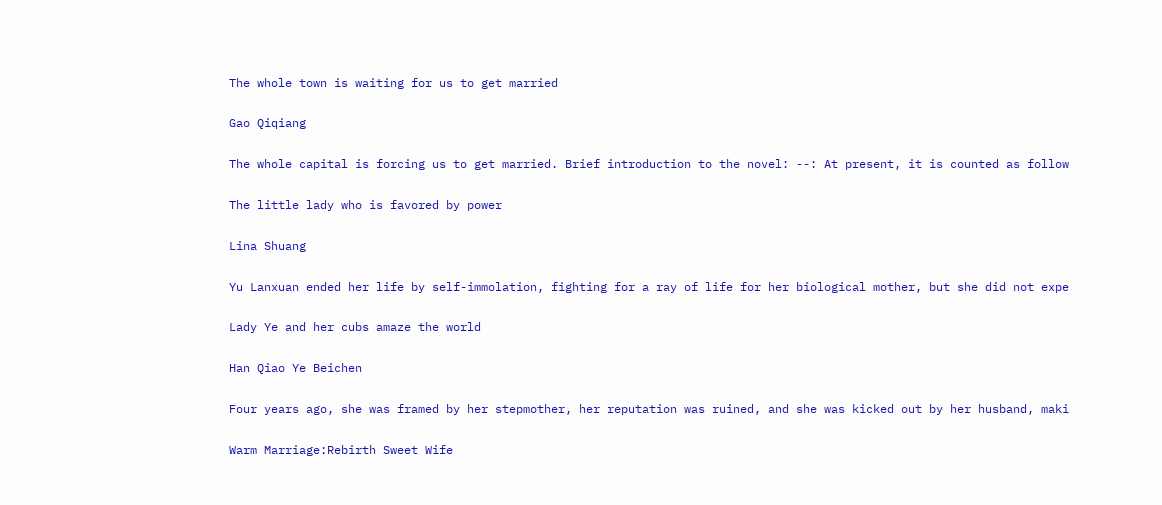The whole town is waiting for us to get married

Gao Qiqiang

The whole capital is forcing us to get married. Brief introduction to the novel: --: At present, it is counted as follow

The little lady who is favored by power

Lina Shuang

Yu Lanxuan ended her life by self-immolation, fighting for a ray of life for her biological mother, but she did not expe

Lady Ye and her cubs amaze the world

Han Qiao Ye Beichen

Four years ago, she was framed by her stepmother, her reputation was ruined, and she was kicked out by her husband, maki

Warm Marriage:Rebirth Sweet Wife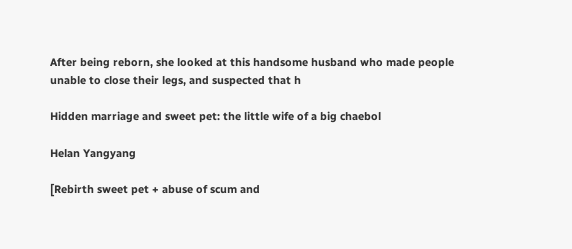After being reborn, she looked at this handsome husband who made people unable to close their legs, and suspected that h

Hidden marriage and sweet pet: the little wife of a big chaebol

Helan Yangyang

[Rebirth sweet pet + abuse of scum and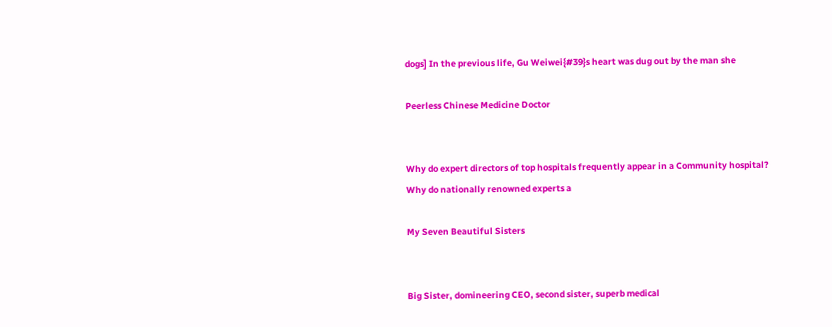dogs] In the previous life, Gu Weiwei{#39}s heart was dug out by the man she

Peerless Chinese Medicine Doctor


Why do expert directors of top hospitals frequently appear in a Community hospital? Why do nationally renowned experts a

My Seven Beautiful Sisters


Big Sister, domineering CEO, second sister, superb medical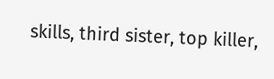skills, third sister, top killer,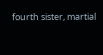fourth sister, martial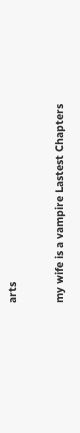arts

my wife is a vampire Lastest Chapters